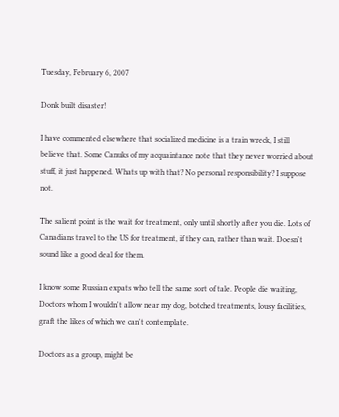Tuesday, February 6, 2007

Donk built disaster!

I have commented elsewhere that socialized medicine is a train wreck, I still believe that. Some Canuks of my acquaintance note that they never worried about stuff, it just happened. Whats up with that? No personal responsibility? I suppose not.

The salient point is the wait for treatment, only until shortly after you die. Lots of Canadians travel to the US for treatment, if they can, rather than wait. Doesn't sound like a good deal for them.

I know some Russian expats who tell the same sort of tale. People die waiting, Doctors whom I wouldn't allow near my dog, botched treatments, lousy facilities, graft the likes of which we can't contemplate.

Doctors as a group, might be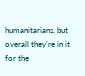humanitarians, but overall they're in it for the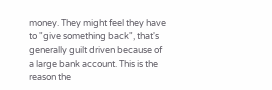money. They might feel they have to "give something back", that's generally guilt driven because of a large bank account. This is the reason the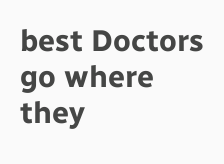best Doctors go where they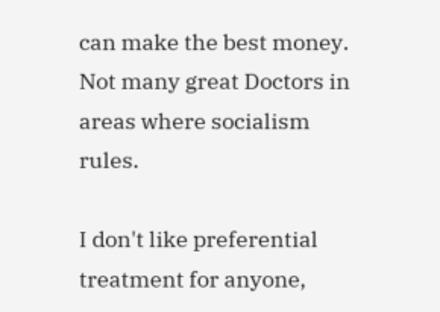can make the best money. Not many great Doctors in areas where socialism rules.

I don't like preferential treatment for anyone,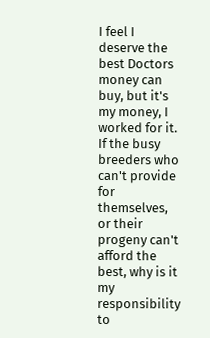I feel I deserve the best Doctors money can buy, but it's my money, I worked for it. If the busy breeders who can't provide for themselves, or their progeny can't afford the best, why is it my responsibility to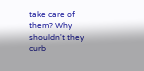take care of them? Why shouldn't they curb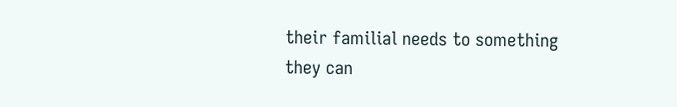their familial needs to something they can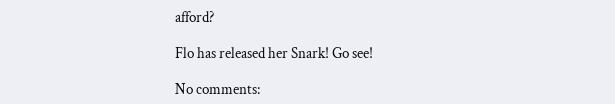afford?

Flo has released her Snark! Go see!

No comments: